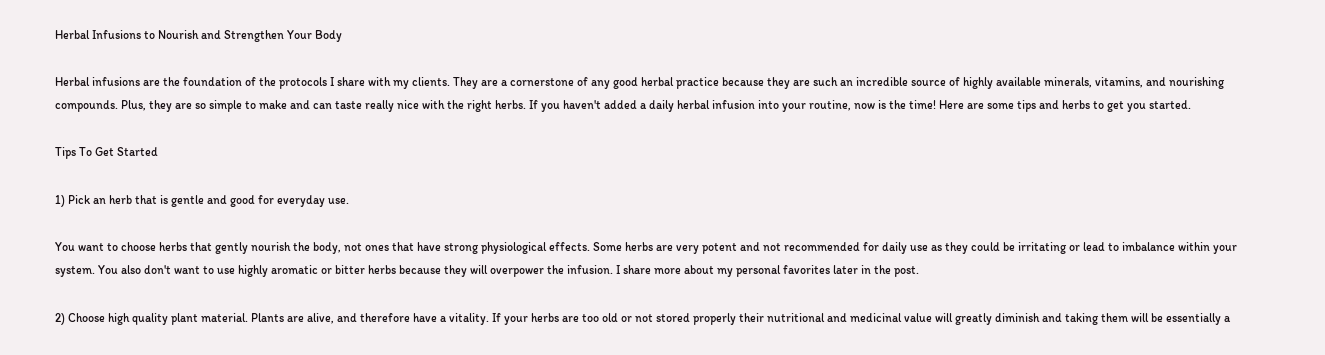Herbal Infusions to Nourish and Strengthen Your Body

Herbal infusions are the foundation of the protocols I share with my clients. They are a cornerstone of any good herbal practice because they are such an incredible source of highly available minerals, vitamins, and nourishing compounds. Plus, they are so simple to make and can taste really nice with the right herbs. If you haven't added a daily herbal infusion into your routine, now is the time! Here are some tips and herbs to get you started.

Tips To Get Started

1) Pick an herb that is gentle and good for everyday use.

You want to choose herbs that gently nourish the body, not ones that have strong physiological effects. Some herbs are very potent and not recommended for daily use as they could be irritating or lead to imbalance within your system. You also don't want to use highly aromatic or bitter herbs because they will overpower the infusion. I share more about my personal favorites later in the post.

2) Choose high quality plant material. Plants are alive, and therefore have a vitality. If your herbs are too old or not stored properly their nutritional and medicinal value will greatly diminish and taking them will be essentially a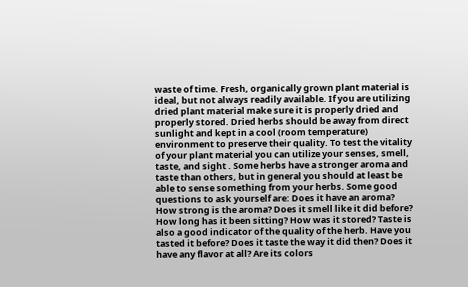waste of time. Fresh, organically grown plant material is ideal, but not always readily available. If you are utilizing dried plant material make sure it is properly dried and properly stored. Dried herbs should be away from direct sunlight and kept in a cool (room temperature) environment to preserve their quality. To test the vitality of your plant material you can utilize your senses, smell, taste, and sight . Some herbs have a stronger aroma and taste than others, but in general you should at least be able to sense something from your herbs. Some good questions to ask yourself are: Does it have an aroma? How strong is the aroma? Does it smell like it did before? How long has it been sitting? How was it stored? Taste is also a good indicator of the quality of the herb. Have you tasted it before? Does it taste the way it did then? Does it have any flavor at all? Are its colors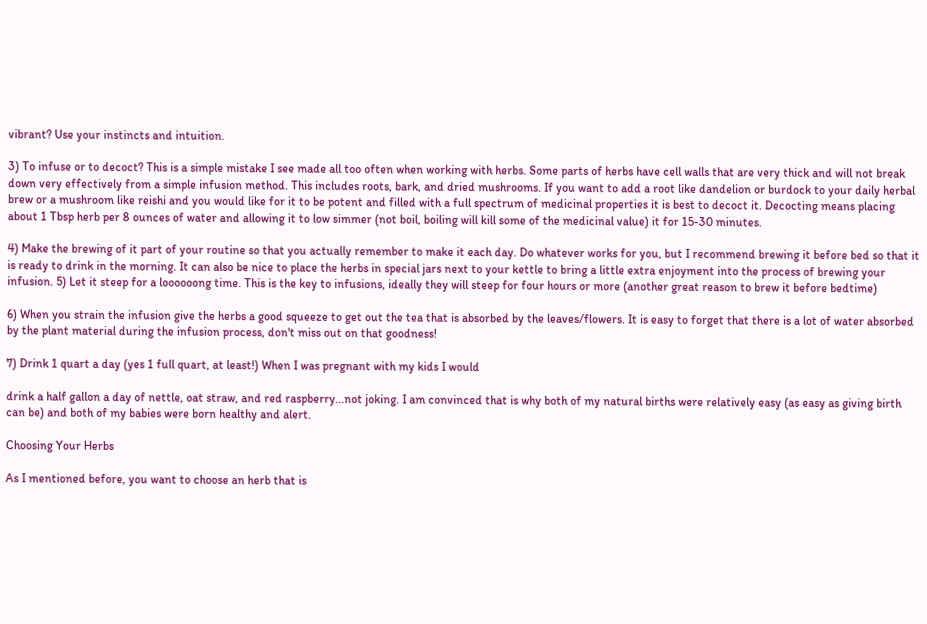vibrant? Use your instincts and intuition.

3) To infuse or to decoct? This is a simple mistake I see made all too often when working with herbs. Some parts of herbs have cell walls that are very thick and will not break down very effectively from a simple infusion method. This includes roots, bark, and dried mushrooms. If you want to add a root like dandelion or burdock to your daily herbal brew or a mushroom like reishi and you would like for it to be potent and filled with a full spectrum of medicinal properties it is best to decoct it. Decocting means placing about 1 Tbsp herb per 8 ounces of water and allowing it to low simmer (not boil, boiling will kill some of the medicinal value) it for 15-30 minutes.

4) Make the brewing of it part of your routine so that you actually remember to make it each day. Do whatever works for you, but I recommend brewing it before bed so that it is ready to drink in the morning. It can also be nice to place the herbs in special jars next to your kettle to bring a little extra enjoyment into the process of brewing your infusion. 5) Let it steep for a loooooong time. This is the key to infusions, ideally they will steep for four hours or more (another great reason to brew it before bedtime)

6) When you strain the infusion give the herbs a good squeeze to get out the tea that is absorbed by the leaves/flowers. It is easy to forget that there is a lot of water absorbed by the plant material during the infusion process, don't miss out on that goodness!

7) Drink 1 quart a day (yes 1 full quart, at least!) When I was pregnant with my kids I would

drink a half gallon a day of nettle, oat straw, and red raspberry...not joking. I am convinced that is why both of my natural births were relatively easy (as easy as giving birth can be) and both of my babies were born healthy and alert.

Choosing Your Herbs

As I mentioned before, you want to choose an herb that is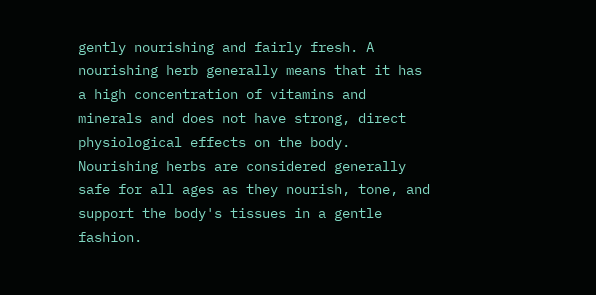gently nourishing and fairly fresh. A nourishing herb generally means that it has a high concentration of vitamins and minerals and does not have strong, direct physiological effects on the body. Nourishing herbs are considered generally safe for all ages as they nourish, tone, and support the body's tissues in a gentle fashion.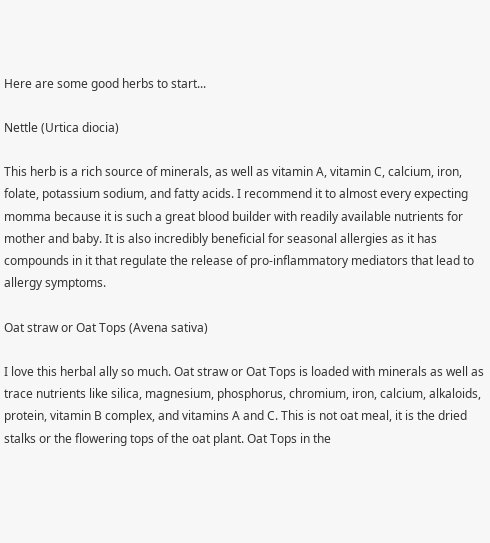Here are some good herbs to start...

Nettle (Urtica diocia)

This herb is a rich source of minerals, as well as vitamin A, vitamin C, calcium, iron, folate, potassium sodium, and fatty acids. I recommend it to almost every expecting momma because it is such a great blood builder with readily available nutrients for mother and baby. It is also incredibly beneficial for seasonal allergies as it has compounds in it that regulate the release of pro-inflammatory mediators that lead to allergy symptoms.

Oat straw or Oat Tops (Avena sativa)

I love this herbal ally so much. Oat straw or Oat Tops is loaded with minerals as well as trace nutrients like silica, magnesium, phosphorus, chromium, iron, calcium, alkaloids, protein, vitamin B complex, and vitamins A and C. This is not oat meal, it is the dried stalks or the flowering tops of the oat plant. Oat Tops in the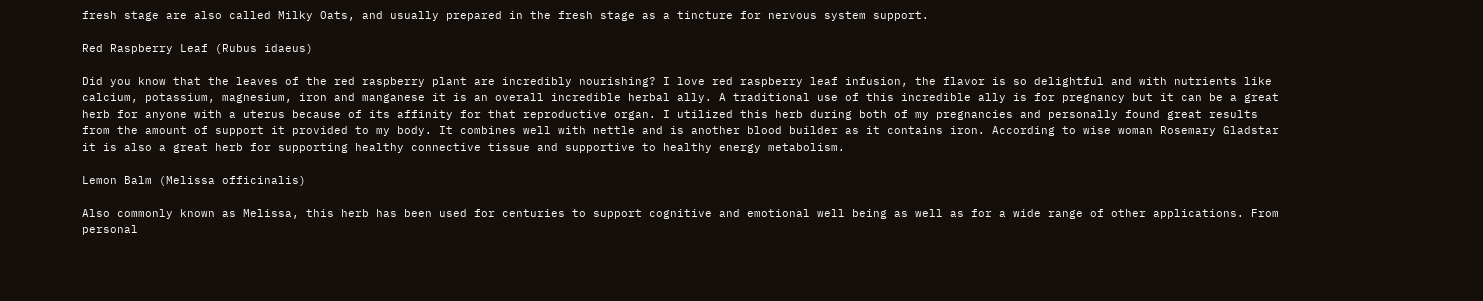fresh stage are also called Milky Oats, and usually prepared in the fresh stage as a tincture for nervous system support.

Red Raspberry Leaf (Rubus idaeus)

Did you know that the leaves of the red raspberry plant are incredibly nourishing? I love red raspberry leaf infusion, the flavor is so delightful and with nutrients like calcium, potassium, magnesium, iron and manganese it is an overall incredible herbal ally. A traditional use of this incredible ally is for pregnancy but it can be a great herb for anyone with a uterus because of its affinity for that reproductive organ. I utilized this herb during both of my pregnancies and personally found great results from the amount of support it provided to my body. It combines well with nettle and is another blood builder as it contains iron. According to wise woman Rosemary Gladstar it is also a great herb for supporting healthy connective tissue and supportive to healthy energy metabolism.

Lemon Balm (Melissa officinalis)

Also commonly known as Melissa, this herb has been used for centuries to support cognitive and emotional well being as well as for a wide range of other applications. From personal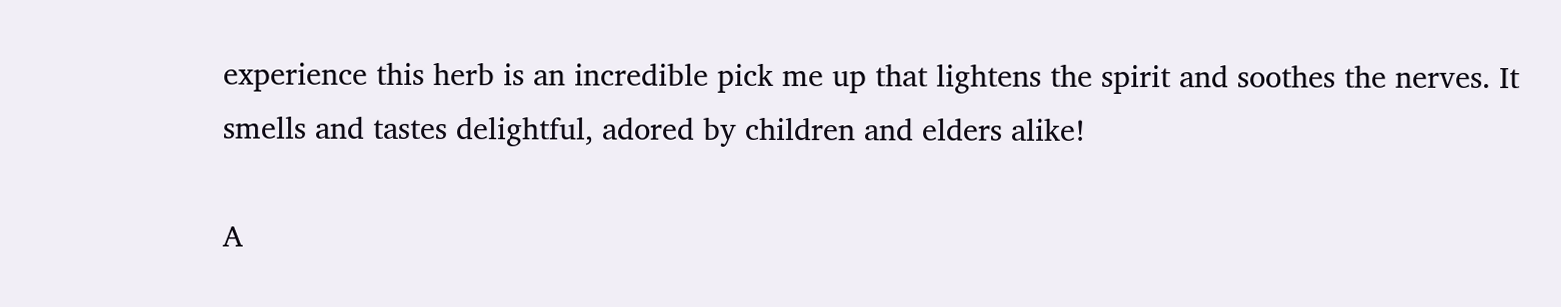experience this herb is an incredible pick me up that lightens the spirit and soothes the nerves. It smells and tastes delightful, adored by children and elders alike!

A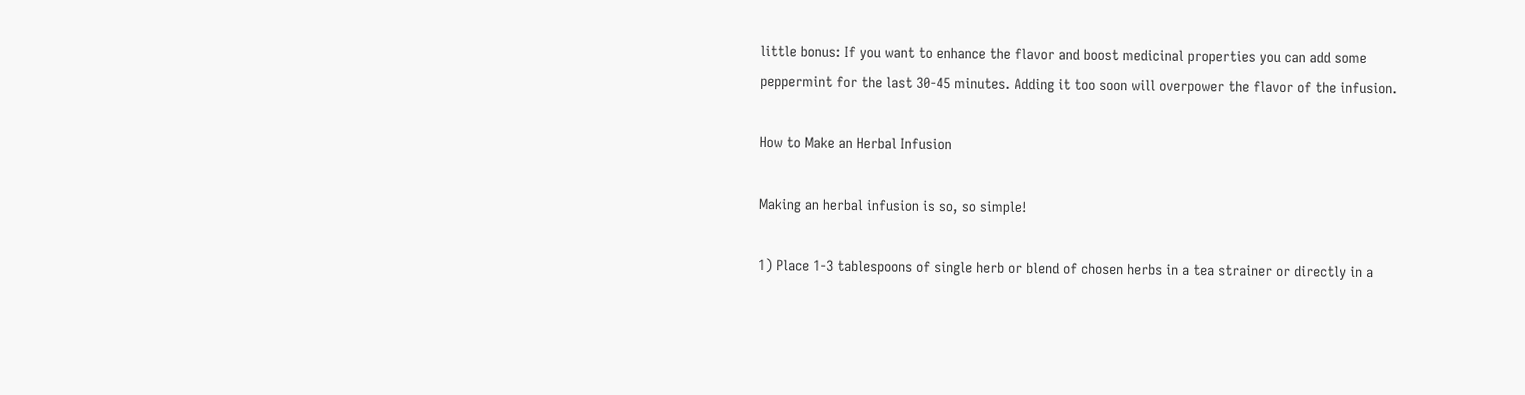little bonus: If you want to enhance the flavor and boost medicinal properties you can add some peppermint for the last 30-45 minutes. Adding it too soon will overpower the flavor of the infusion.

How to Make an Herbal Infusion

Making an herbal infusion is so, so simple!

1) Place 1-3 tablespoons of single herb or blend of chosen herbs in a tea strainer or directly in a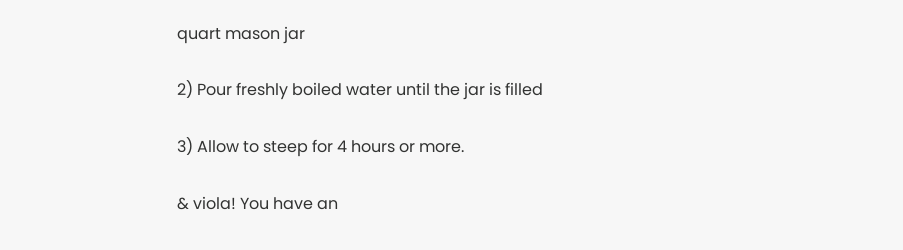quart mason jar

2) Pour freshly boiled water until the jar is filled

3) Allow to steep for 4 hours or more.

& viola! You have an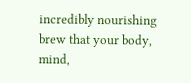incredibly nourishing brew that your body, mind,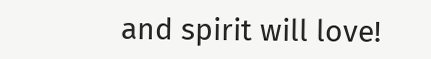and spirit will love!